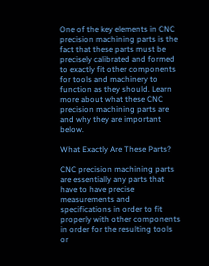One of the key elements in CNC precision machining parts is the fact that these parts must be precisely calibrated and formed to exactly fit other components for tools and machinery to function as they should. Learn more about what these CNC precision machining parts are and why they are important below.

What Exactly Are These Parts?

CNC precision machining parts are essentially any parts that have to have precise measurements and specifications in order to fit properly with other components in order for the resulting tools or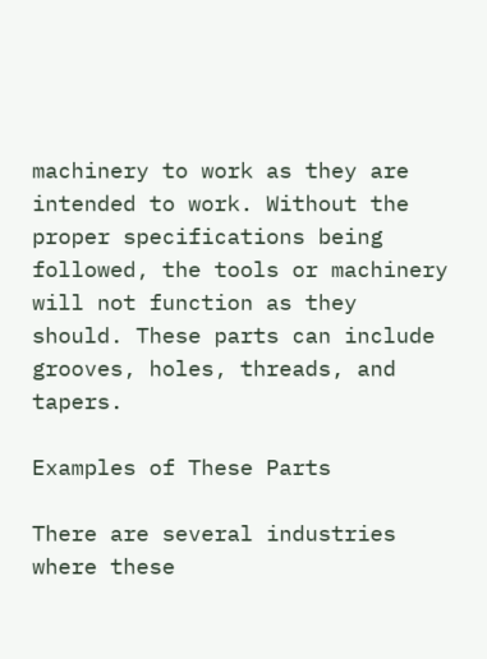machinery to work as they are intended to work. Without the proper specifications being followed, the tools or machinery will not function as they should. These parts can include grooves, holes, threads, and tapers.

Examples of These Parts

There are several industries where these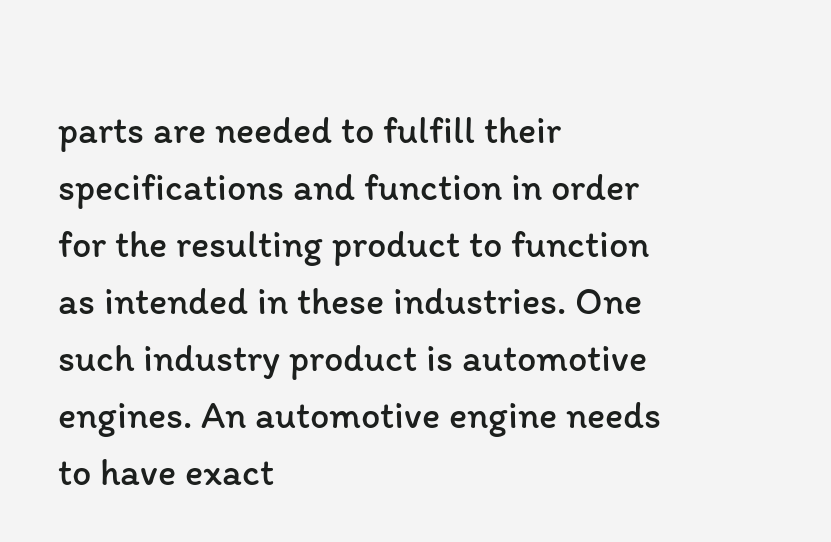parts are needed to fulfill their specifications and function in order for the resulting product to function as intended in these industries. One such industry product is automotive engines. An automotive engine needs to have exact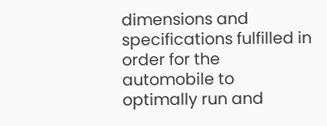dimensions and specifications fulfilled in order for the automobile to optimally run and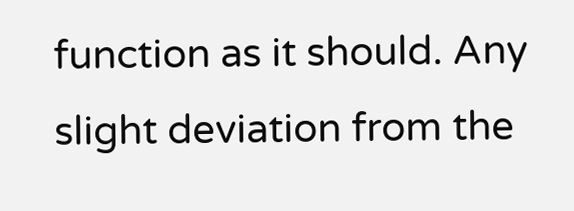function as it should. Any slight deviation from the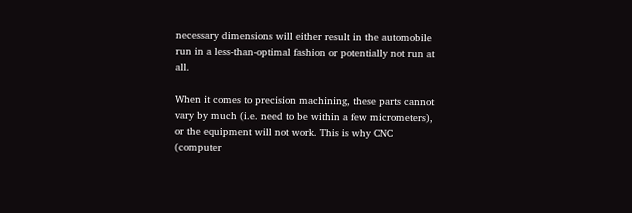necessary dimensions will either result in the automobile run in a less-than-optimal fashion or potentially not run at all.

When it comes to precision machining, these parts cannot vary by much (i.e. need to be within a few micrometers), or the equipment will not work. This is why CNC (computer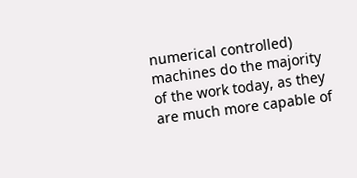numerical controlled) machines do the majority of the work today, as they are much more capable of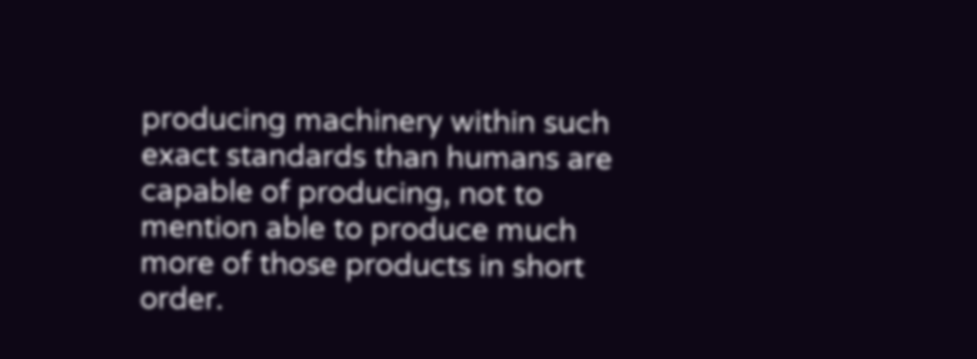producing machinery within such exact standards than humans are capable of producing, not to mention able to produce much more of those products in short order.